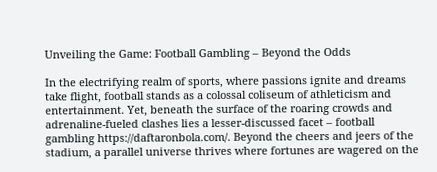Unveiling the Game: Football Gambling – Beyond the Odds

In the electrifying realm of sports, where passions ignite and dreams take flight, football stands as a colossal coliseum of athleticism and entertainment. Yet, beneath the surface of the roaring crowds and adrenaline-fueled clashes lies a lesser-discussed facet – football gambling https://daftaronbola.com/. Beyond the cheers and jeers of the stadium, a parallel universe thrives where fortunes are wagered on the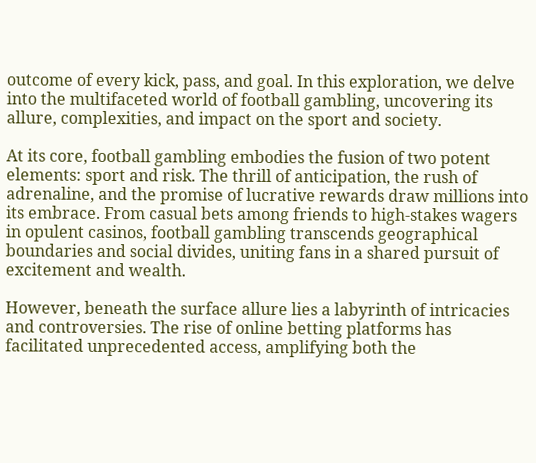outcome of every kick, pass, and goal. In this exploration, we delve into the multifaceted world of football gambling, uncovering its allure, complexities, and impact on the sport and society.

At its core, football gambling embodies the fusion of two potent elements: sport and risk. The thrill of anticipation, the rush of adrenaline, and the promise of lucrative rewards draw millions into its embrace. From casual bets among friends to high-stakes wagers in opulent casinos, football gambling transcends geographical boundaries and social divides, uniting fans in a shared pursuit of excitement and wealth.

However, beneath the surface allure lies a labyrinth of intricacies and controversies. The rise of online betting platforms has facilitated unprecedented access, amplifying both the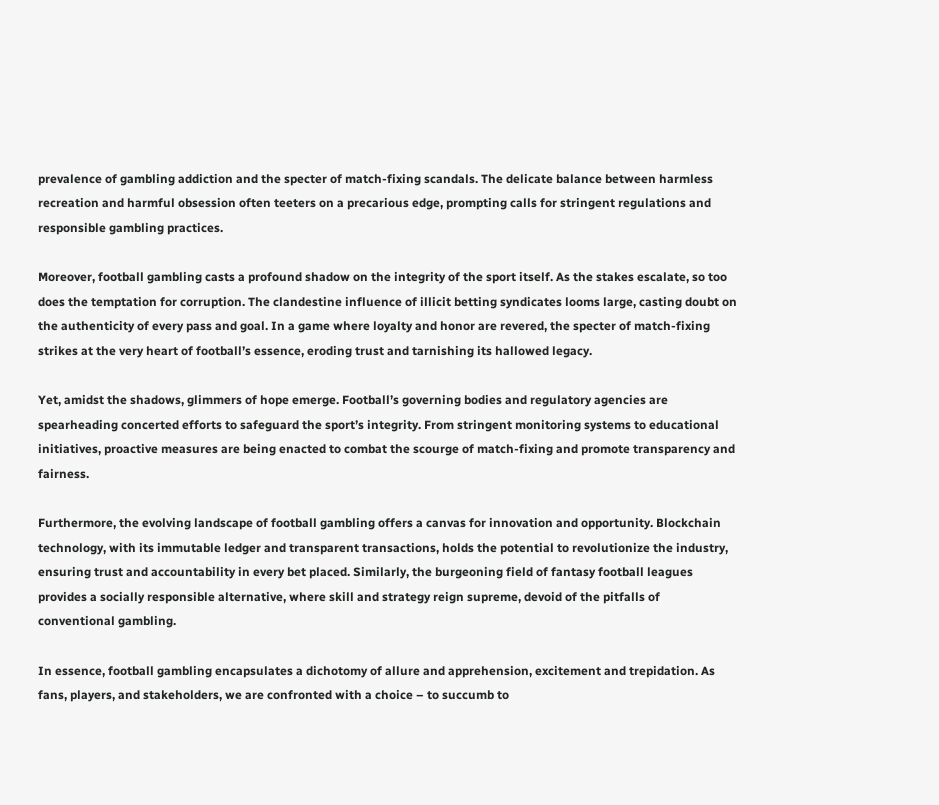prevalence of gambling addiction and the specter of match-fixing scandals. The delicate balance between harmless recreation and harmful obsession often teeters on a precarious edge, prompting calls for stringent regulations and responsible gambling practices.

Moreover, football gambling casts a profound shadow on the integrity of the sport itself. As the stakes escalate, so too does the temptation for corruption. The clandestine influence of illicit betting syndicates looms large, casting doubt on the authenticity of every pass and goal. In a game where loyalty and honor are revered, the specter of match-fixing strikes at the very heart of football’s essence, eroding trust and tarnishing its hallowed legacy.

Yet, amidst the shadows, glimmers of hope emerge. Football’s governing bodies and regulatory agencies are spearheading concerted efforts to safeguard the sport’s integrity. From stringent monitoring systems to educational initiatives, proactive measures are being enacted to combat the scourge of match-fixing and promote transparency and fairness.

Furthermore, the evolving landscape of football gambling offers a canvas for innovation and opportunity. Blockchain technology, with its immutable ledger and transparent transactions, holds the potential to revolutionize the industry, ensuring trust and accountability in every bet placed. Similarly, the burgeoning field of fantasy football leagues provides a socially responsible alternative, where skill and strategy reign supreme, devoid of the pitfalls of conventional gambling.

In essence, football gambling encapsulates a dichotomy of allure and apprehension, excitement and trepidation. As fans, players, and stakeholders, we are confronted with a choice – to succumb to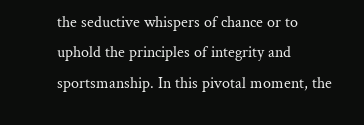the seductive whispers of chance or to uphold the principles of integrity and sportsmanship. In this pivotal moment, the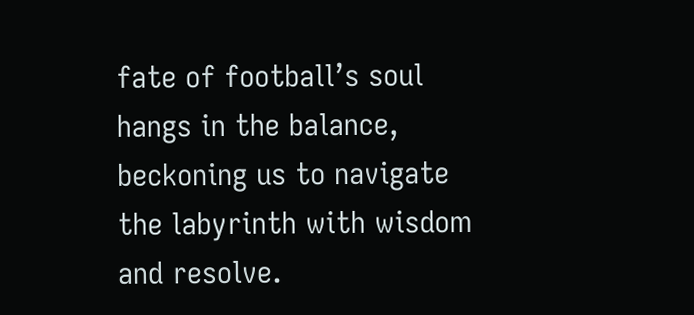fate of football’s soul hangs in the balance, beckoning us to navigate the labyrinth with wisdom and resolve.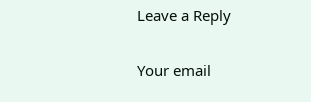Leave a Reply

Your email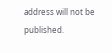address will not be published.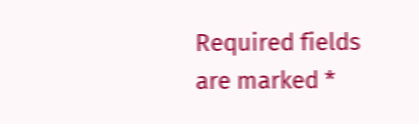Required fields are marked *